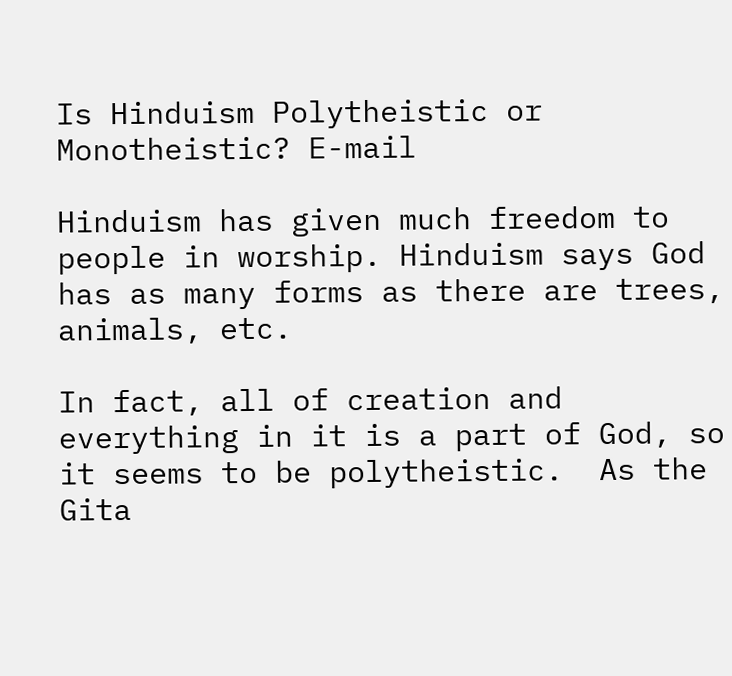Is Hinduism Polytheistic or Monotheistic? E-mail

Hinduism has given much freedom to people in worship. Hinduism says God has as many forms as there are trees, animals, etc.

In fact, all of creation and everything in it is a part of God, so it seems to be polytheistic.  As the Gita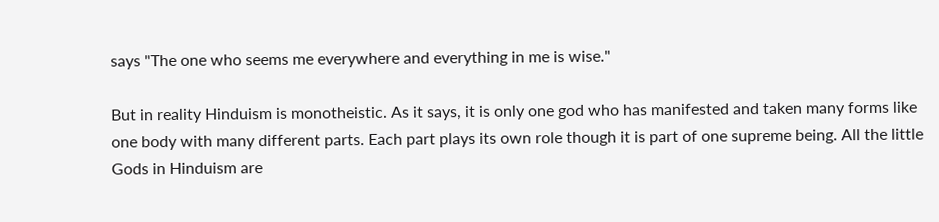says "The one who seems me everywhere and everything in me is wise."

But in reality Hinduism is monotheistic. As it says, it is only one god who has manifested and taken many forms like one body with many different parts. Each part plays its own role though it is part of one supreme being. All the little Gods in Hinduism are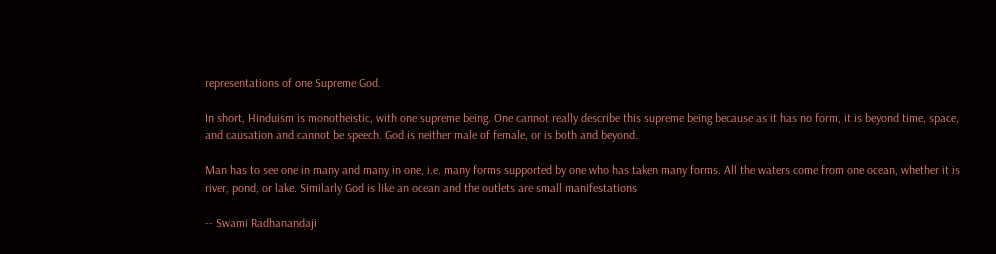representations of one Supreme God.

In short, Hinduism is monotheistic, with one supreme being. One cannot really describe this supreme being because as it has no form, it is beyond time, space, and causation and cannot be speech. God is neither male of female, or is both and beyond.

Man has to see one in many and many in one, i.e. many forms supported by one who has taken many forms. All the waters come from one ocean, whether it is river, pond, or lake. Similarly God is like an ocean and the outlets are small manifestations

-- Swami Radhanandaji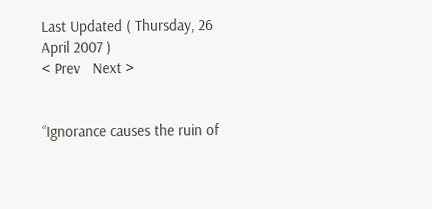Last Updated ( Thursday, 26 April 2007 )
< Prev   Next >


“Ignorance causes the ruin of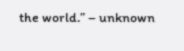the world.” – unknown